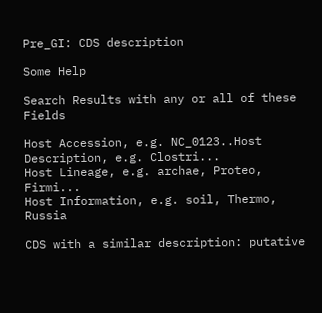Pre_GI: CDS description

Some Help

Search Results with any or all of these Fields

Host Accession, e.g. NC_0123..Host Description, e.g. Clostri...
Host Lineage, e.g. archae, Proteo, Firmi...
Host Information, e.g. soil, Thermo, Russia

CDS with a similar description: putative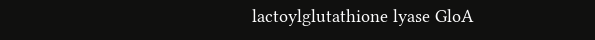lactoylglutathione lyase GloA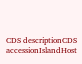CDS descriptionCDS accessionIslandHost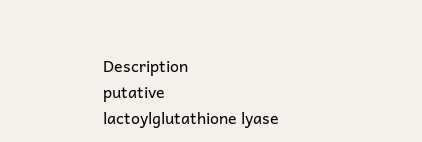Description
putative lactoylglutathione lyase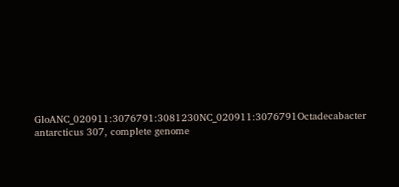GloANC_020911:3076791:3081230NC_020911:3076791Octadecabacter antarcticus 307, complete genome